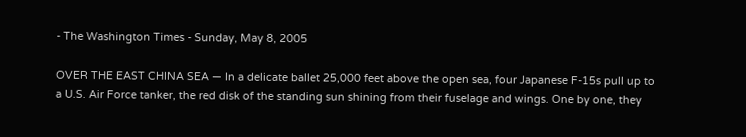- The Washington Times - Sunday, May 8, 2005

OVER THE EAST CHINA SEA — In a delicate ballet 25,000 feet above the open sea, four Japanese F-15s pull up to a U.S. Air Force tanker, the red disk of the standing sun shining from their fuselage and wings. One by one, they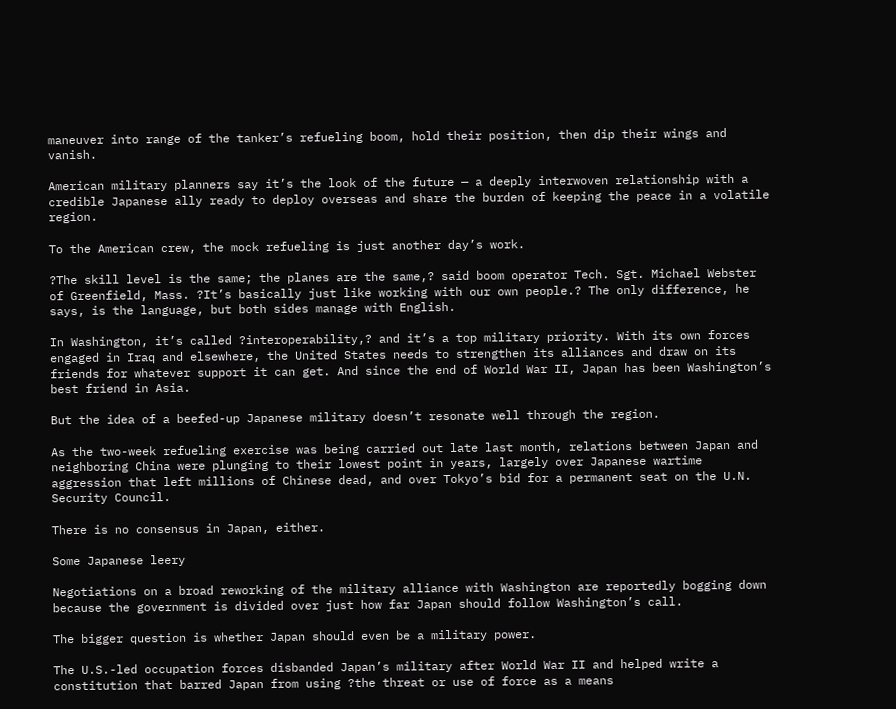maneuver into range of the tanker’s refueling boom, hold their position, then dip their wings and vanish.

American military planners say it’s the look of the future — a deeply interwoven relationship with a credible Japanese ally ready to deploy overseas and share the burden of keeping the peace in a volatile region.

To the American crew, the mock refueling is just another day’s work.

?The skill level is the same; the planes are the same,? said boom operator Tech. Sgt. Michael Webster of Greenfield, Mass. ?It’s basically just like working with our own people.? The only difference, he says, is the language, but both sides manage with English.

In Washington, it’s called ?interoperability,? and it’s a top military priority. With its own forces engaged in Iraq and elsewhere, the United States needs to strengthen its alliances and draw on its friends for whatever support it can get. And since the end of World War II, Japan has been Washington’s best friend in Asia.

But the idea of a beefed-up Japanese military doesn’t resonate well through the region.

As the two-week refueling exercise was being carried out late last month, relations between Japan and neighboring China were plunging to their lowest point in years, largely over Japanese wartime aggression that left millions of Chinese dead, and over Tokyo’s bid for a permanent seat on the U.N. Security Council.

There is no consensus in Japan, either.

Some Japanese leery

Negotiations on a broad reworking of the military alliance with Washington are reportedly bogging down because the government is divided over just how far Japan should follow Washington’s call.

The bigger question is whether Japan should even be a military power.

The U.S.-led occupation forces disbanded Japan’s military after World War II and helped write a constitution that barred Japan from using ?the threat or use of force as a means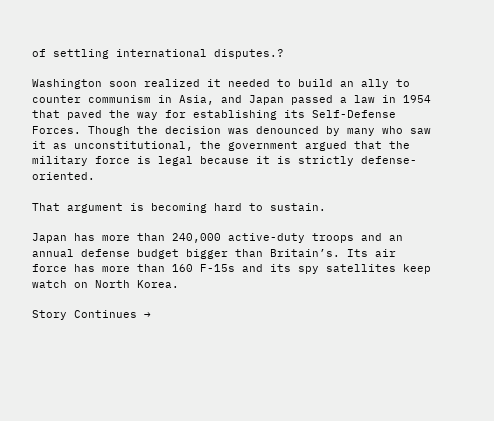of settling international disputes.?

Washington soon realized it needed to build an ally to counter communism in Asia, and Japan passed a law in 1954 that paved the way for establishing its Self-Defense Forces. Though the decision was denounced by many who saw it as unconstitutional, the government argued that the military force is legal because it is strictly defense-oriented.

That argument is becoming hard to sustain.

Japan has more than 240,000 active-duty troops and an annual defense budget bigger than Britain’s. Its air force has more than 160 F-15s and its spy satellites keep watch on North Korea.

Story Continues →